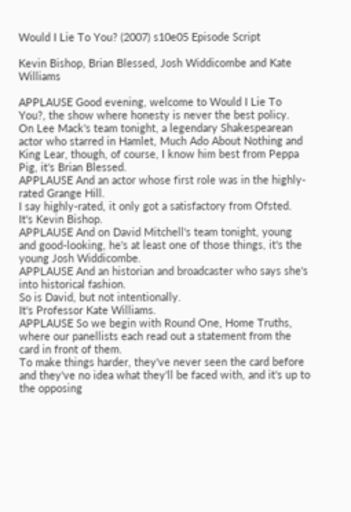Would I Lie To You? (2007) s10e05 Episode Script

Kevin Bishop, Brian Blessed, Josh Widdicombe and Kate Williams

APPLAUSE Good evening, welcome to Would I Lie To You?, the show where honesty is never the best policy.
On Lee Mack's team tonight, a legendary Shakespearean actor who starred in Hamlet, Much Ado About Nothing and King Lear, though, of course, I know him best from Peppa Pig, it's Brian Blessed.
APPLAUSE And an actor whose first role was in the highly-rated Grange Hill.
I say highly-rated, it only got a satisfactory from Ofsted.
It's Kevin Bishop.
APPLAUSE And on David Mitchell's team tonight, young and good-looking, he's at least one of those things, it's the young Josh Widdicombe.
APPLAUSE And an historian and broadcaster who says she's into historical fashion.
So is David, but not intentionally.
It's Professor Kate Williams.
APPLAUSE So we begin with Round One, Home Truths, where our panellists each read out a statement from the card in front of them.
To make things harder, they've never seen the card before and they've no idea what they'll be faced with, and it's up to the opposing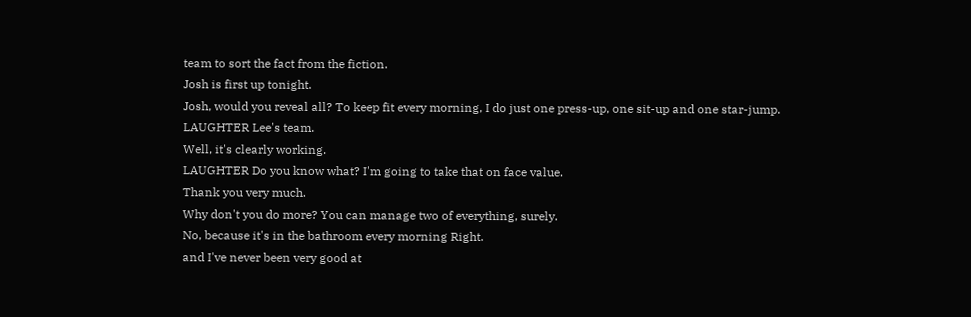team to sort the fact from the fiction.
Josh is first up tonight.
Josh, would you reveal all? To keep fit every morning, I do just one press-up, one sit-up and one star-jump.
LAUGHTER Lee's team.
Well, it's clearly working.
LAUGHTER Do you know what? I'm going to take that on face value.
Thank you very much.
Why don't you do more? You can manage two of everything, surely.
No, because it's in the bathroom every morning Right.
and I've never been very good at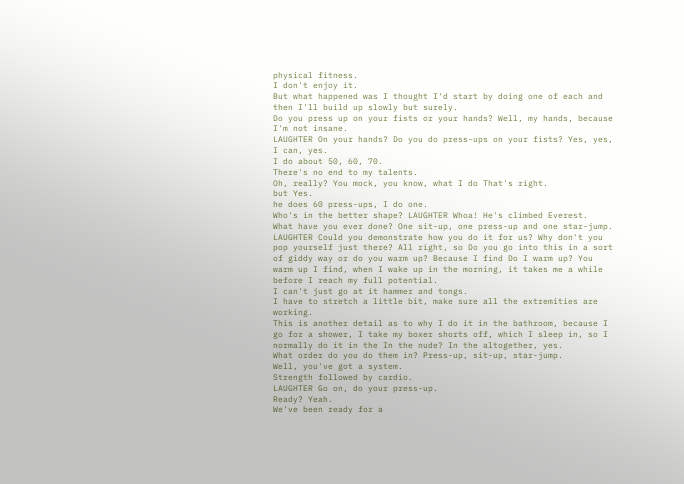physical fitness.
I don't enjoy it.
But what happened was I thought I'd start by doing one of each and then I'll build up slowly but surely.
Do you press up on your fists or your hands? Well, my hands, because I'm not insane.
LAUGHTER On your hands? Do you do press-ups on your fists? Yes, yes, I can, yes.
I do about 50, 60, 70.
There's no end to my talents.
Oh, really? You mock, you know, what I do That's right.
but Yes.
he does 60 press-ups, I do one.
Who's in the better shape? LAUGHTER Whoa! He's climbed Everest.
What have you ever done? One sit-up, one press-up and one star-jump.
LAUGHTER Could you demonstrate how you do it for us? Why don't you pop yourself just there? All right, so Do you go into this in a sort of giddy way or do you warm up? Because I find Do I warm up? You warm up I find, when I wake up in the morning, it takes me a while before I reach my full potential.
I can't just go at it hammer and tongs.
I have to stretch a little bit, make sure all the extremities are working.
This is another detail as to why I do it in the bathroom, because I go for a shower, I take my boxer shorts off, which I sleep in, so I normally do it in the In the nude? In the altogether, yes.
What order do you do them in? Press-up, sit-up, star-jump.
Well, you've got a system.
Strength followed by cardio.
LAUGHTER Go on, do your press-up.
Ready? Yeah.
We've been ready for a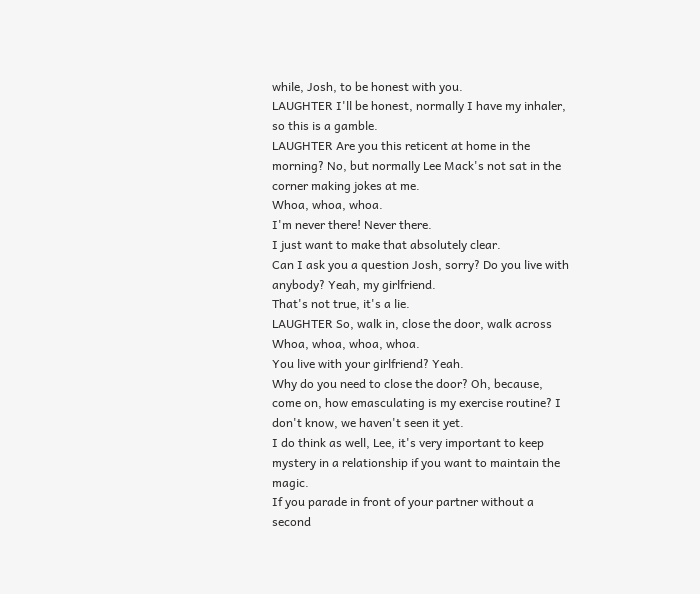while, Josh, to be honest with you.
LAUGHTER I'll be honest, normally I have my inhaler, so this is a gamble.
LAUGHTER Are you this reticent at home in the morning? No, but normally Lee Mack's not sat in the corner making jokes at me.
Whoa, whoa, whoa.
I'm never there! Never there.
I just want to make that absolutely clear.
Can I ask you a question Josh, sorry? Do you live with anybody? Yeah, my girlfriend.
That's not true, it's a lie.
LAUGHTER So, walk in, close the door, walk across Whoa, whoa, whoa, whoa.
You live with your girlfriend? Yeah.
Why do you need to close the door? Oh, because, come on, how emasculating is my exercise routine? I don't know, we haven't seen it yet.
I do think as well, Lee, it's very important to keep mystery in a relationship if you want to maintain the magic.
If you parade in front of your partner without a second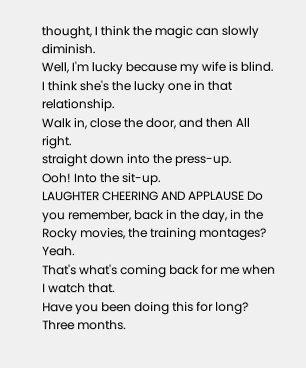thought, I think the magic can slowly diminish.
Well, I'm lucky because my wife is blind.
I think she's the lucky one in that relationship.
Walk in, close the door, and then All right.
straight down into the press-up.
Ooh! Into the sit-up.
LAUGHTER CHEERING AND APPLAUSE Do you remember, back in the day, in the Rocky movies, the training montages? Yeah.
That's what's coming back for me when I watch that.
Have you been doing this for long? Three months.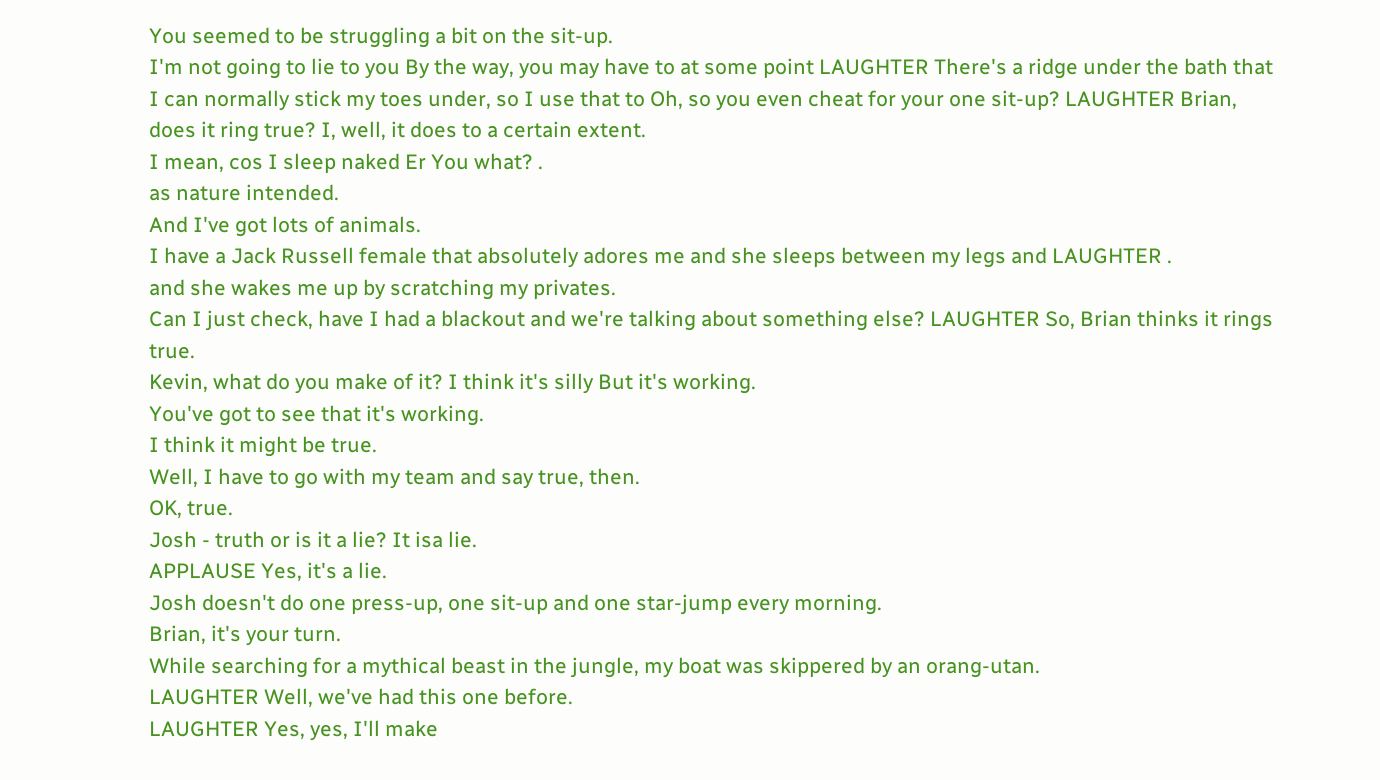You seemed to be struggling a bit on the sit-up.
I'm not going to lie to you By the way, you may have to at some point LAUGHTER There's a ridge under the bath that I can normally stick my toes under, so I use that to Oh, so you even cheat for your one sit-up? LAUGHTER Brian, does it ring true? I, well, it does to a certain extent.
I mean, cos I sleep naked Er You what? .
as nature intended.
And I've got lots of animals.
I have a Jack Russell female that absolutely adores me and she sleeps between my legs and LAUGHTER .
and she wakes me up by scratching my privates.
Can I just check, have I had a blackout and we're talking about something else? LAUGHTER So, Brian thinks it rings true.
Kevin, what do you make of it? I think it's silly But it's working.
You've got to see that it's working.
I think it might be true.
Well, I have to go with my team and say true, then.
OK, true.
Josh - truth or is it a lie? It isa lie.
APPLAUSE Yes, it's a lie.
Josh doesn't do one press-up, one sit-up and one star-jump every morning.
Brian, it's your turn.
While searching for a mythical beast in the jungle, my boat was skippered by an orang-utan.
LAUGHTER Well, we've had this one before.
LAUGHTER Yes, yes, I'll make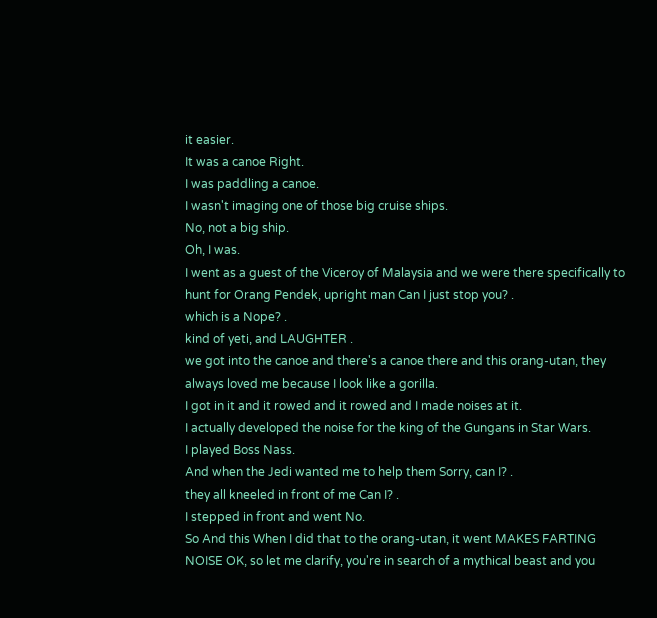it easier.
It was a canoe Right.
I was paddling a canoe.
I wasn't imaging one of those big cruise ships.
No, not a big ship.
Oh, I was.
I went as a guest of the Viceroy of Malaysia and we were there specifically to hunt for Orang Pendek, upright man Can I just stop you? .
which is a Nope? .
kind of yeti, and LAUGHTER .
we got into the canoe and there's a canoe there and this orang-utan, they always loved me because I look like a gorilla.
I got in it and it rowed and it rowed and I made noises at it.
I actually developed the noise for the king of the Gungans in Star Wars.
I played Boss Nass.
And when the Jedi wanted me to help them Sorry, can I? .
they all kneeled in front of me Can I? .
I stepped in front and went No.
So And this When I did that to the orang-utan, it went MAKES FARTING NOISE OK, so let me clarify, you're in search of a mythical beast and you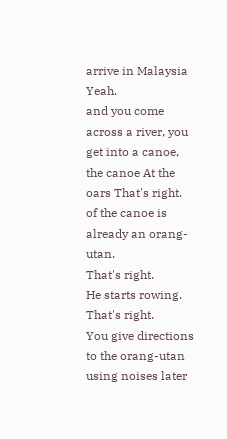arrive in Malaysia Yeah.
and you come across a river, you get into a canoe, the canoe At the oars That's right.
of the canoe is already an orang-utan.
That's right.
He starts rowing.
That's right.
You give directions to the orang-utan using noises later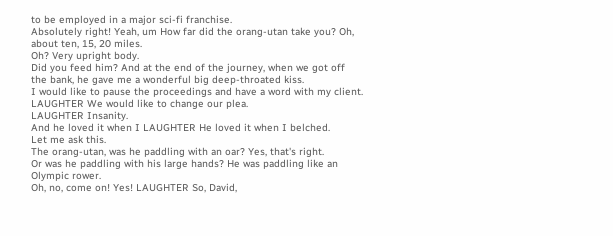to be employed in a major sci-fi franchise.
Absolutely right! Yeah, um How far did the orang-utan take you? Oh, about ten, 15, 20 miles.
Oh? Very upright body.
Did you feed him? And at the end of the journey, when we got off the bank, he gave me a wonderful big deep-throated kiss.
I would like to pause the proceedings and have a word with my client.
LAUGHTER We would like to change our plea.
LAUGHTER Insanity.
And he loved it when I LAUGHTER He loved it when I belched.
Let me ask this.
The orang-utan, was he paddling with an oar? Yes, that's right.
Or was he paddling with his large hands? He was paddling like an Olympic rower.
Oh, no, come on! Yes! LAUGHTER So, David,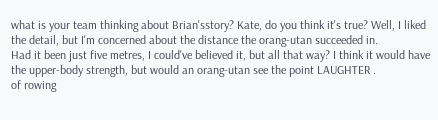what is your team thinking about Brian'sstory? Kate, do you think it's true? Well, I liked the detail, but I'm concerned about the distance the orang-utan succeeded in.
Had it been just five metres, I could've believed it, but all that way? I think it would have the upper-body strength, but would an orang-utan see the point LAUGHTER .
of rowing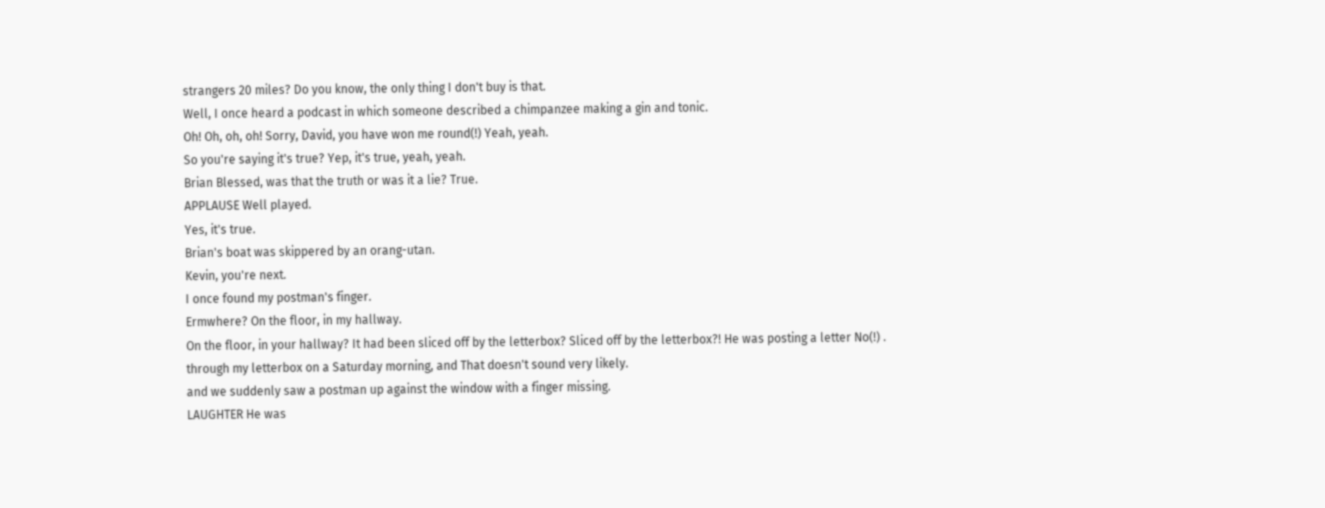strangers 20 miles? Do you know, the only thing I don't buy is that.
Well, I once heard a podcast in which someone described a chimpanzee making a gin and tonic.
Oh! Oh, oh, oh! Sorry, David, you have won me round(!) Yeah, yeah.
So you're saying it's true? Yep, it's true, yeah, yeah.
Brian Blessed, was that the truth or was it a lie? True.
APPLAUSE Well played.
Yes, it's true.
Brian's boat was skippered by an orang-utan.
Kevin, you're next.
I once found my postman's finger.
Ermwhere? On the floor, in my hallway.
On the floor, in your hallway? It had been sliced off by the letterbox? Sliced off by the letterbox?! He was posting a letter No(!) .
through my letterbox on a Saturday morning, and That doesn't sound very likely.
and we suddenly saw a postman up against the window with a finger missing.
LAUGHTER He was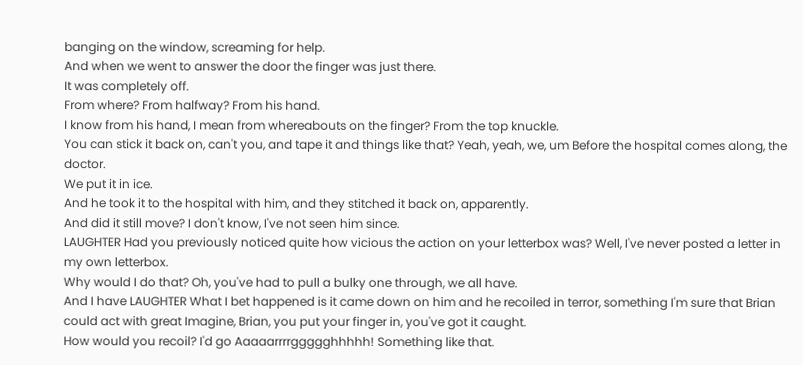banging on the window, screaming for help.
And when we went to answer the door the finger was just there.
It was completely off.
From where? From halfway? From his hand.
I know from his hand, I mean from whereabouts on the finger? From the top knuckle.
You can stick it back on, can't you, and tape it and things like that? Yeah, yeah, we, um Before the hospital comes along, the doctor.
We put it in ice.
And he took it to the hospital with him, and they stitched it back on, apparently.
And did it still move? I don't know, I've not seen him since.
LAUGHTER Had you previously noticed quite how vicious the action on your letterbox was? Well, I've never posted a letter in my own letterbox.
Why would I do that? Oh, you've had to pull a bulky one through, we all have.
And I have LAUGHTER What I bet happened is it came down on him and he recoiled in terror, something I'm sure that Brian could act with great Imagine, Brian, you put your finger in, you've got it caught.
How would you recoil? I'd go Aaaaarrrrggggghhhhh! Something like that.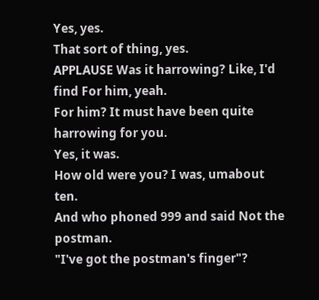Yes, yes.
That sort of thing, yes.
APPLAUSE Was it harrowing? Like, I'd find For him, yeah.
For him? It must have been quite harrowing for you.
Yes, it was.
How old were you? I was, umabout ten.
And who phoned 999 and said Not the postman.
"I've got the postman's finger"?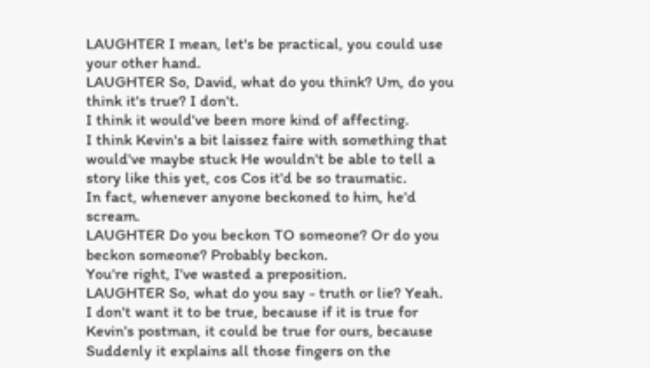LAUGHTER I mean, let's be practical, you could use your other hand.
LAUGHTER So, David, what do you think? Um, do you think it's true? I don't.
I think it would've been more kind of affecting.
I think Kevin's a bit laissez faire with something that would've maybe stuck He wouldn't be able to tell a story like this yet, cos Cos it'd be so traumatic.
In fact, whenever anyone beckoned to him, he'd scream.
LAUGHTER Do you beckon TO someone? Or do you beckon someone? Probably beckon.
You're right, I've wasted a preposition.
LAUGHTER So, what do you say - truth or lie? Yeah.
I don't want it to be true, because if it is true for Kevin's postman, it could be true for ours, because Suddenly it explains all those fingers on the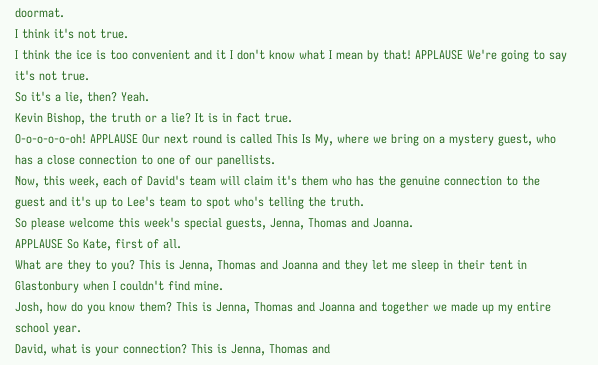doormat.
I think it's not true.
I think the ice is too convenient and it I don't know what I mean by that! APPLAUSE We're going to say it's not true.
So it's a lie, then? Yeah.
Kevin Bishop, the truth or a lie? It is in fact true.
O-o-o-o-o-oh! APPLAUSE Our next round is called This Is My, where we bring on a mystery guest, who has a close connection to one of our panellists.
Now, this week, each of David's team will claim it's them who has the genuine connection to the guest and it's up to Lee's team to spot who's telling the truth.
So please welcome this week's special guests, Jenna, Thomas and Joanna.
APPLAUSE So Kate, first of all.
What are they to you? This is Jenna, Thomas and Joanna and they let me sleep in their tent in Glastonbury when I couldn't find mine.
Josh, how do you know them? This is Jenna, Thomas and Joanna and together we made up my entire school year.
David, what is your connection? This is Jenna, Thomas and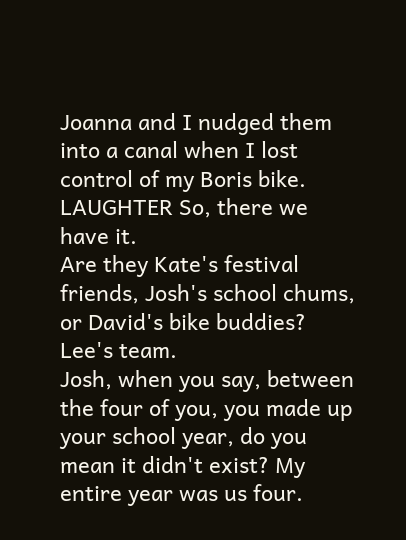Joanna and I nudged them into a canal when I lost control of my Boris bike.
LAUGHTER So, there we have it.
Are they Kate's festival friends, Josh's school chums, or David's bike buddies? Lee's team.
Josh, when you say, between the four of you, you made up your school year, do you mean it didn't exist? My entire year was us four.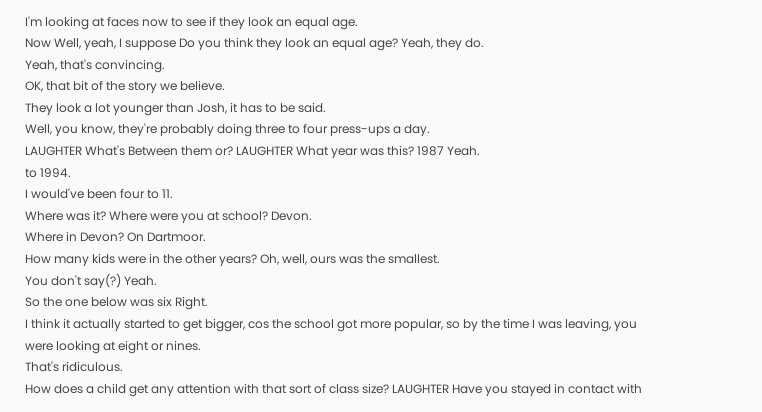I'm looking at faces now to see if they look an equal age.
Now Well, yeah, I suppose Do you think they look an equal age? Yeah, they do.
Yeah, that's convincing.
OK, that bit of the story we believe.
They look a lot younger than Josh, it has to be said.
Well, you know, they're probably doing three to four press-ups a day.
LAUGHTER What's Between them or? LAUGHTER What year was this? 1987 Yeah.
to 1994.
I would've been four to 11.
Where was it? Where were you at school? Devon.
Where in Devon? On Dartmoor.
How many kids were in the other years? Oh, well, ours was the smallest.
You don't say(?) Yeah.
So the one below was six Right.
I think it actually started to get bigger, cos the school got more popular, so by the time I was leaving, you were looking at eight or nines.
That's ridiculous.
How does a child get any attention with that sort of class size? LAUGHTER Have you stayed in contact with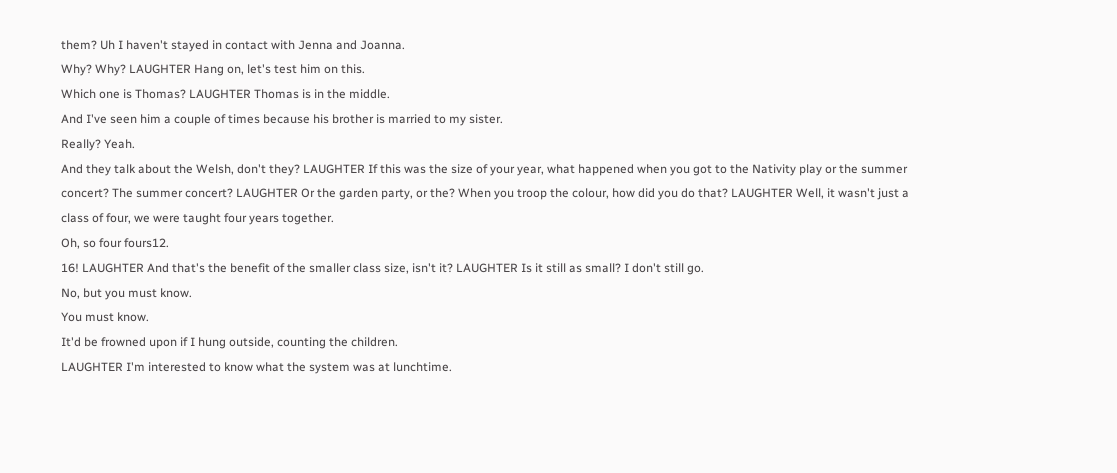them? Uh I haven't stayed in contact with Jenna and Joanna.
Why? Why? LAUGHTER Hang on, let's test him on this.
Which one is Thomas? LAUGHTER Thomas is in the middle.
And I've seen him a couple of times because his brother is married to my sister.
Really? Yeah.
And they talk about the Welsh, don't they? LAUGHTER If this was the size of your year, what happened when you got to the Nativity play or the summer concert? The summer concert? LAUGHTER Or the garden party, or the? When you troop the colour, how did you do that? LAUGHTER Well, it wasn't just a class of four, we were taught four years together.
Oh, so four fours12.
16! LAUGHTER And that's the benefit of the smaller class size, isn't it? LAUGHTER Is it still as small? I don't still go.
No, but you must know.
You must know.
It'd be frowned upon if I hung outside, counting the children.
LAUGHTER I'm interested to know what the system was at lunchtime.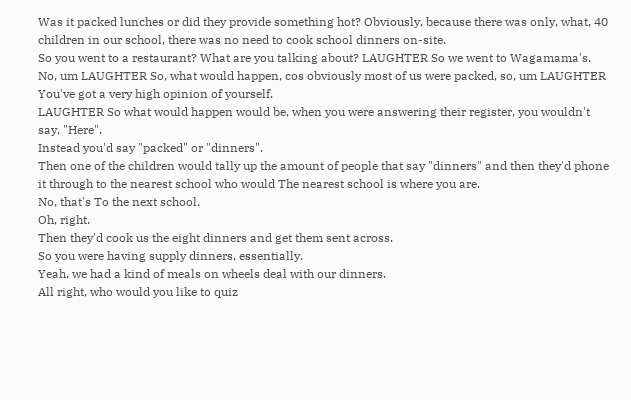Was it packed lunches or did they provide something hot? Obviously, because there was only, what, 40 children in our school, there was no need to cook school dinners on-site.
So you went to a restaurant? What are you talking about? LAUGHTER So we went to Wagamama's.
No, um LAUGHTER So, what would happen, cos obviously most of us were packed, so, um LAUGHTER You've got a very high opinion of yourself.
LAUGHTER So what would happen would be, when you were answering their register, you wouldn't say, "Here".
Instead you'd say "packed" or "dinners".
Then one of the children would tally up the amount of people that say "dinners" and then they'd phone it through to the nearest school who would The nearest school is where you are.
No, that's To the next school.
Oh, right.
Then they'd cook us the eight dinners and get them sent across.
So you were having supply dinners, essentially.
Yeah, we had a kind of meals on wheels deal with our dinners.
All right, who would you like to quiz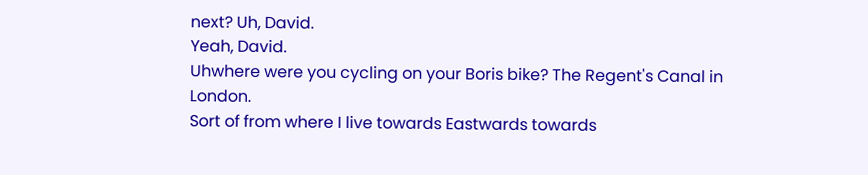next? Uh, David.
Yeah, David.
Uhwhere were you cycling on your Boris bike? The Regent's Canal in London.
Sort of from where I live towards Eastwards towards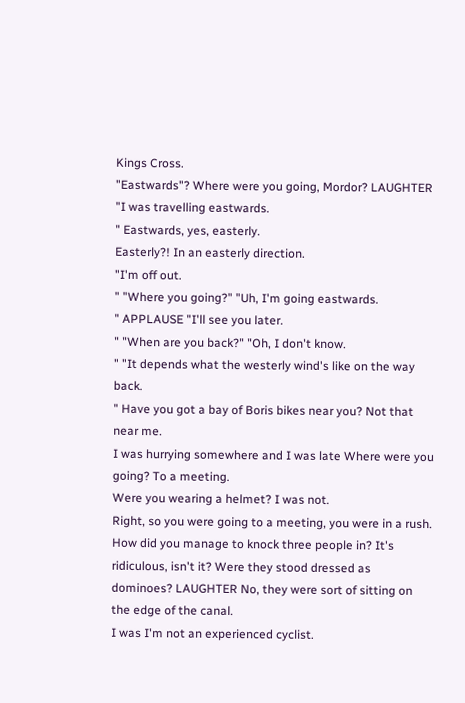Kings Cross.
"Eastwards"? Where were you going, Mordor? LAUGHTER "I was travelling eastwards.
" Eastwards, yes, easterly.
Easterly?! In an easterly direction.
"I'm off out.
" "Where you going?" "Uh, I'm going eastwards.
" APPLAUSE "I'll see you later.
" "When are you back?" "Oh, I don't know.
" "It depends what the westerly wind's like on the way back.
" Have you got a bay of Boris bikes near you? Not that near me.
I was hurrying somewhere and I was late Where were you going? To a meeting.
Were you wearing a helmet? I was not.
Right, so you were going to a meeting, you were in a rush.
How did you manage to knock three people in? It's ridiculous, isn't it? Were they stood dressed as dominoes? LAUGHTER No, they were sort of sitting on the edge of the canal.
I was I'm not an experienced cyclist.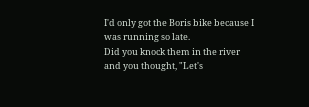I'd only got the Boris bike because I was running so late.
Did you knock them in the river and you thought, "Let's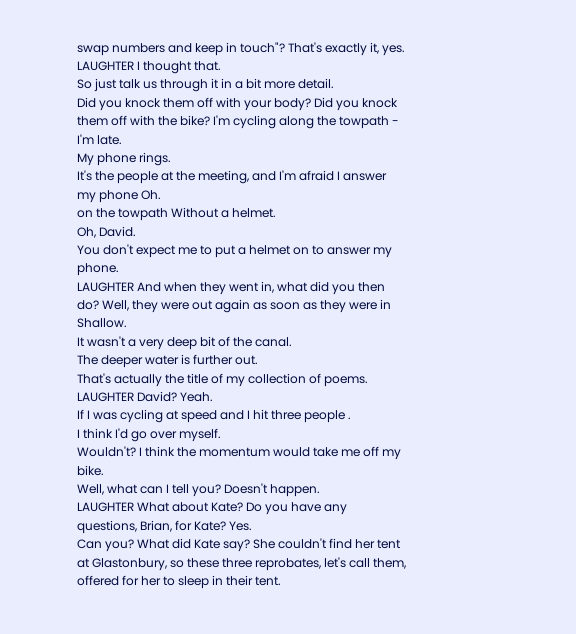swap numbers and keep in touch"? That's exactly it, yes.
LAUGHTER I thought that.
So just talk us through it in a bit more detail.
Did you knock them off with your body? Did you knock them off with the bike? I'm cycling along the towpath - I'm late.
My phone rings.
It's the people at the meeting, and I'm afraid I answer my phone Oh.
on the towpath Without a helmet.
Oh, David.
You don't expect me to put a helmet on to answer my phone.
LAUGHTER And when they went in, what did you then do? Well, they were out again as soon as they were in Shallow.
It wasn't a very deep bit of the canal.
The deeper water is further out.
That's actually the title of my collection of poems.
LAUGHTER David? Yeah.
If I was cycling at speed and I hit three people .
I think I'd go over myself.
Wouldn't? I think the momentum would take me off my bike.
Well, what can I tell you? Doesn't happen.
LAUGHTER What about Kate? Do you have any questions, Brian, for Kate? Yes.
Can you? What did Kate say? She couldn't find her tent at Glastonbury, so these three reprobates, let's call them, offered for her to sleep in their tent.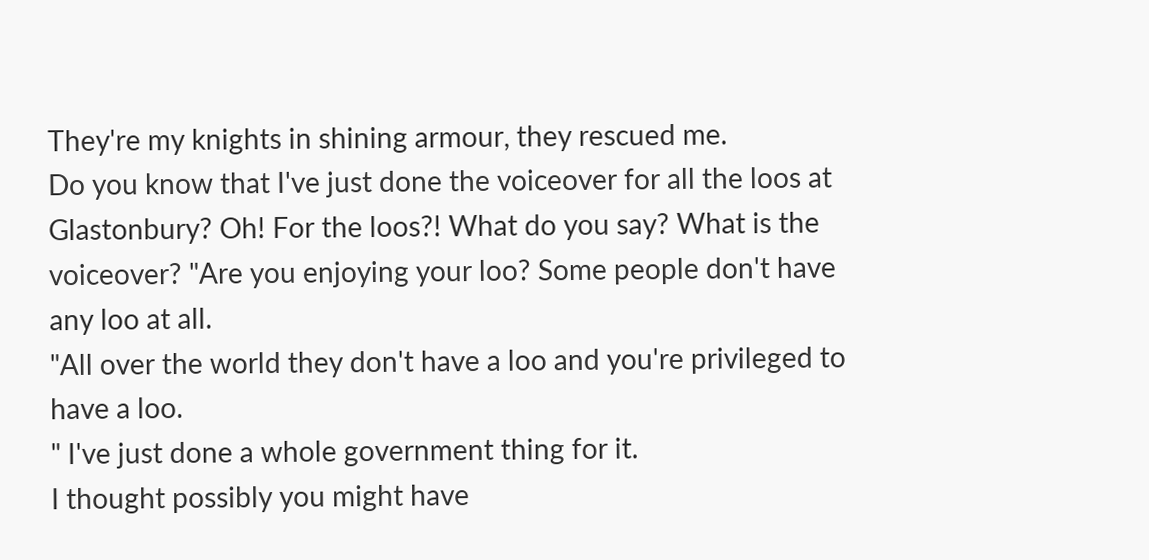They're my knights in shining armour, they rescued me.
Do you know that I've just done the voiceover for all the loos at Glastonbury? Oh! For the loos?! What do you say? What is the voiceover? "Are you enjoying your loo? Some people don't have any loo at all.
"All over the world they don't have a loo and you're privileged to have a loo.
" I've just done a whole government thing for it.
I thought possibly you might have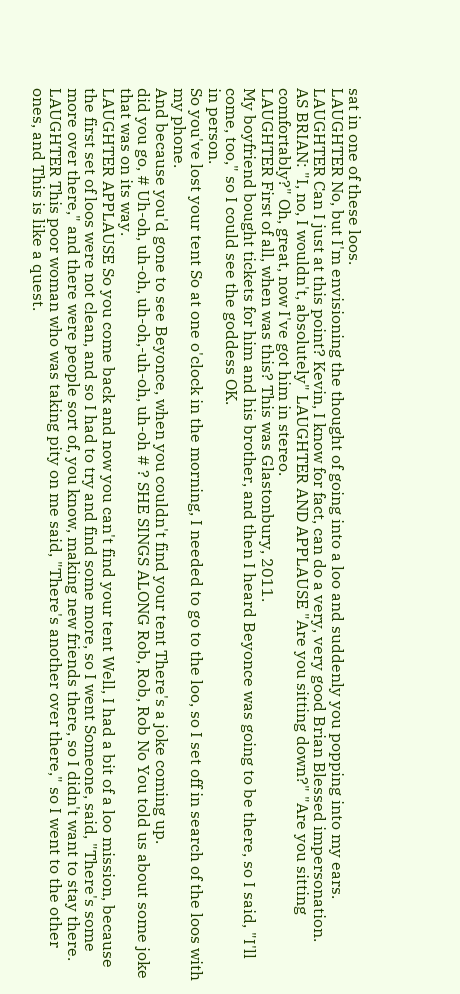sat in one of these loos.
LAUGHTER No, but I'm envisioning the thought of going into a loo and suddenly you popping into my ears.
LAUGHTER Can I just at this point? Kevin, I know for fact, can do a very, very good Brian Blessed impersonation.
AS BRIAN: "I, no, I wouldn't, absolutely" LAUGHTER AND APPLAUSE "Are you sitting down?" "Are you sitting comfortably?" Oh, great, now I've got him in stereo.
LAUGHTER First of all, when was this? This was Glastonbury, 2011.
My boyfriend bought tickets for him and his brother, and then I heard Beyonce was going to be there, so I said, "I'll come, too," so I could see the goddess OK.
in person.
So you've lost your tent So at one o'clock in the morning, I needed to go to the loo, so I set off in search of the loos with my phone.
And because you'd gone to see Beyonce, when you couldn't find your tent There's a joke coming up.
did you go, # Uh-oh, uh-oh, uh-oh,-uh-oh, uh-oh # ? SHE SINGS ALONG Rob, Rob, Rob No You told us about some joke that was on its way.
LAUGHTER APPLAUSE So you come back and now you can't find your tent Well, I had a bit of a loo mission, because the first set of loos were not clean, and so I had to try and find some more, so I went Someone, said, "There's some more over there," and there were people sort of, you know, making new friends there, so I didn't want to stay there.
LAUGHTER This poor woman who was taking pity on me said, "There's another over there," so I went to the other ones, and This is like a quest.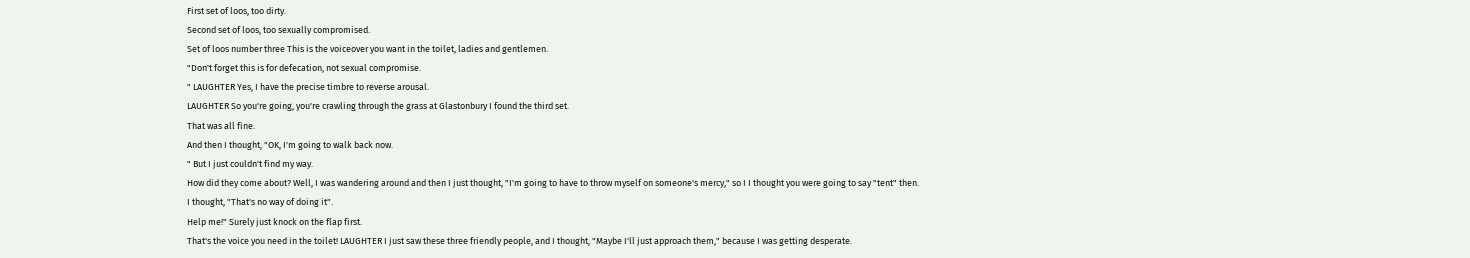First set of loos, too dirty.
Second set of loos, too sexually compromised.
Set of loos number three This is the voiceover you want in the toilet, ladies and gentlemen.
"Don't forget this is for defecation, not sexual compromise.
" LAUGHTER Yes, I have the precise timbre to reverse arousal.
LAUGHTER So you're going, you're crawling through the grass at Glastonbury I found the third set.
That was all fine.
And then I thought, "OK, I'm going to walk back now.
" But I just couldn't find my way.
How did they come about? Well, I was wandering around and then I just thought, "I'm going to have to throw myself on someone's mercy," so I I thought you were going to say "tent" then.
I thought, "That's no way of doing it".
Help me!" Surely just knock on the flap first.
That's the voice you need in the toilet! LAUGHTER I just saw these three friendly people, and I thought, "Maybe I'll just approach them," because I was getting desperate.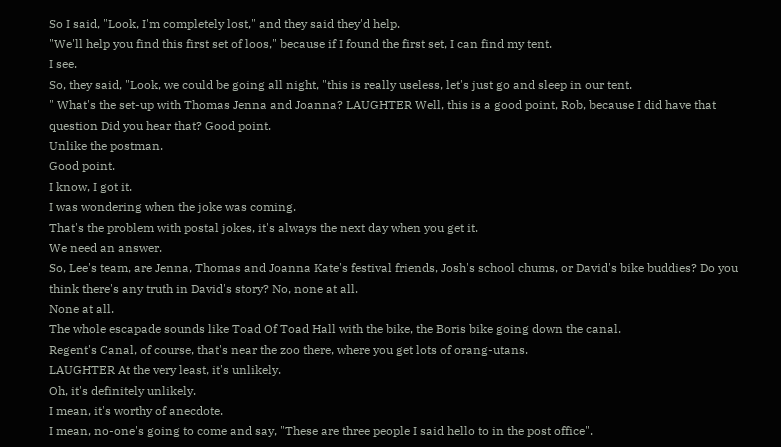So I said, "Look, I'm completely lost," and they said they'd help.
"We'll help you find this first set of loos," because if I found the first set, I can find my tent.
I see.
So, they said, "Look, we could be going all night, "this is really useless, let's just go and sleep in our tent.
" What's the set-up with Thomas Jenna and Joanna? LAUGHTER Well, this is a good point, Rob, because I did have that question Did you hear that? Good point.
Unlike the postman.
Good point.
I know, I got it.
I was wondering when the joke was coming.
That's the problem with postal jokes, it's always the next day when you get it.
We need an answer.
So, Lee's team, are Jenna, Thomas and Joanna Kate's festival friends, Josh's school chums, or David's bike buddies? Do you think there's any truth in David's story? No, none at all.
None at all.
The whole escapade sounds like Toad Of Toad Hall with the bike, the Boris bike going down the canal.
Regent's Canal, of course, that's near the zoo there, where you get lots of orang-utans.
LAUGHTER At the very least, it's unlikely.
Oh, it's definitely unlikely.
I mean, it's worthy of anecdote.
I mean, no-one's going to come and say, "These are three people I said hello to in the post office".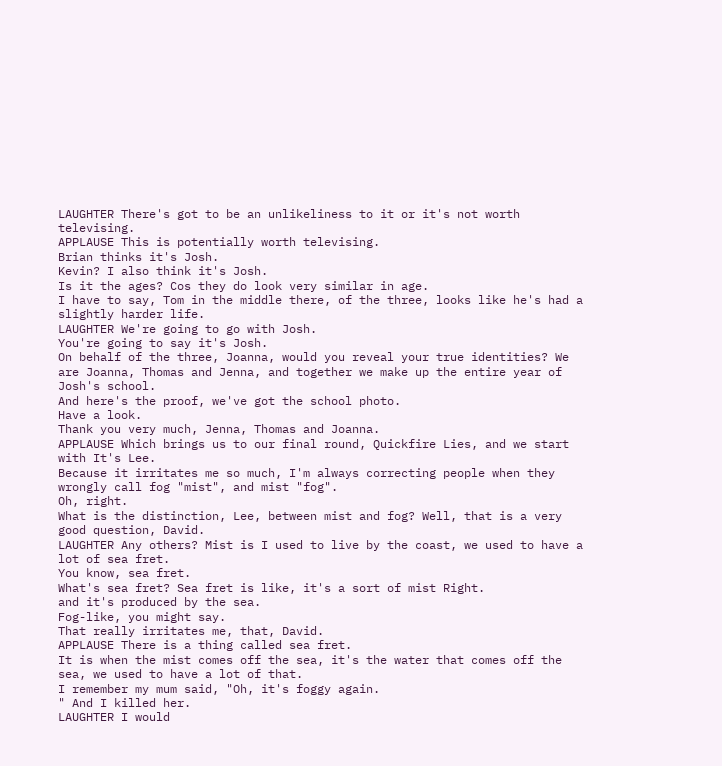LAUGHTER There's got to be an unlikeliness to it or it's not worth televising.
APPLAUSE This is potentially worth televising.
Brian thinks it's Josh.
Kevin? I also think it's Josh.
Is it the ages? Cos they do look very similar in age.
I have to say, Tom in the middle there, of the three, looks like he's had a slightly harder life.
LAUGHTER We're going to go with Josh.
You're going to say it's Josh.
On behalf of the three, Joanna, would you reveal your true identities? We are Joanna, Thomas and Jenna, and together we make up the entire year of Josh's school.
And here's the proof, we've got the school photo.
Have a look.
Thank you very much, Jenna, Thomas and Joanna.
APPLAUSE Which brings us to our final round, Quickfire Lies, and we start with It's Lee.
Because it irritates me so much, I'm always correcting people when they wrongly call fog "mist", and mist "fog".
Oh, right.
What is the distinction, Lee, between mist and fog? Well, that is a very good question, David.
LAUGHTER Any others? Mist is I used to live by the coast, we used to have a lot of sea fret.
You know, sea fret.
What's sea fret? Sea fret is like, it's a sort of mist Right.
and it's produced by the sea.
Fog-like, you might say.
That really irritates me, that, David.
APPLAUSE There is a thing called sea fret.
It is when the mist comes off the sea, it's the water that comes off the sea, we used to have a lot of that.
I remember my mum said, "Oh, it's foggy again.
" And I killed her.
LAUGHTER I would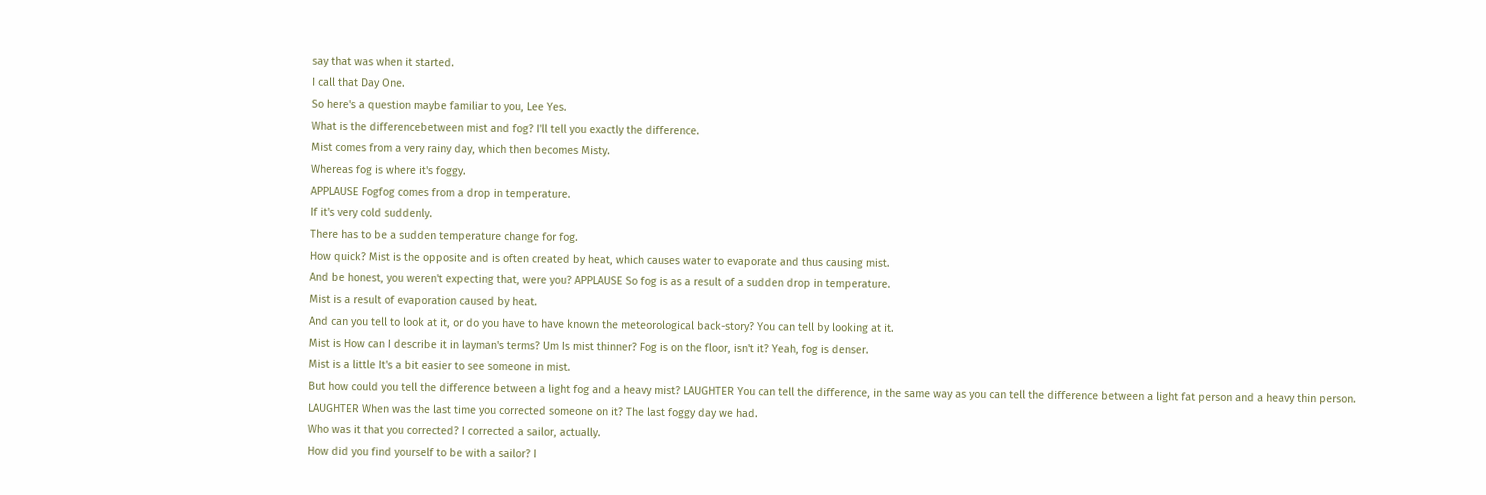say that was when it started.
I call that Day One.
So here's a question maybe familiar to you, Lee Yes.
What is the differencebetween mist and fog? I'll tell you exactly the difference.
Mist comes from a very rainy day, which then becomes Misty.
Whereas fog is where it's foggy.
APPLAUSE Fogfog comes from a drop in temperature.
If it's very cold suddenly.
There has to be a sudden temperature change for fog.
How quick? Mist is the opposite and is often created by heat, which causes water to evaporate and thus causing mist.
And be honest, you weren't expecting that, were you? APPLAUSE So fog is as a result of a sudden drop in temperature.
Mist is a result of evaporation caused by heat.
And can you tell to look at it, or do you have to have known the meteorological back-story? You can tell by looking at it.
Mist is How can I describe it in layman's terms? Um Is mist thinner? Fog is on the floor, isn't it? Yeah, fog is denser.
Mist is a little It's a bit easier to see someone in mist.
But how could you tell the difference between a light fog and a heavy mist? LAUGHTER You can tell the difference, in the same way as you can tell the difference between a light fat person and a heavy thin person.
LAUGHTER When was the last time you corrected someone on it? The last foggy day we had.
Who was it that you corrected? I corrected a sailor, actually.
How did you find yourself to be with a sailor? I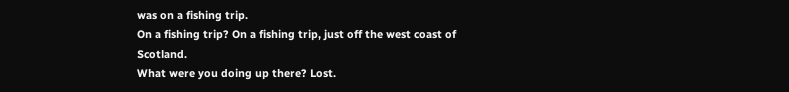was on a fishing trip.
On a fishing trip? On a fishing trip, just off the west coast of Scotland.
What were you doing up there? Lost.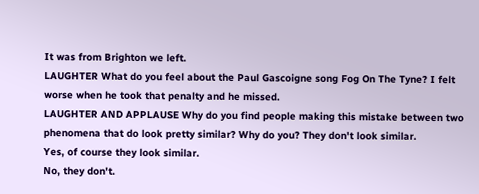It was from Brighton we left.
LAUGHTER What do you feel about the Paul Gascoigne song Fog On The Tyne? I felt worse when he took that penalty and he missed.
LAUGHTER AND APPLAUSE Why do you find people making this mistake between two phenomena that do look pretty similar? Why do you? They don't look similar.
Yes, of course they look similar.
No, they don't.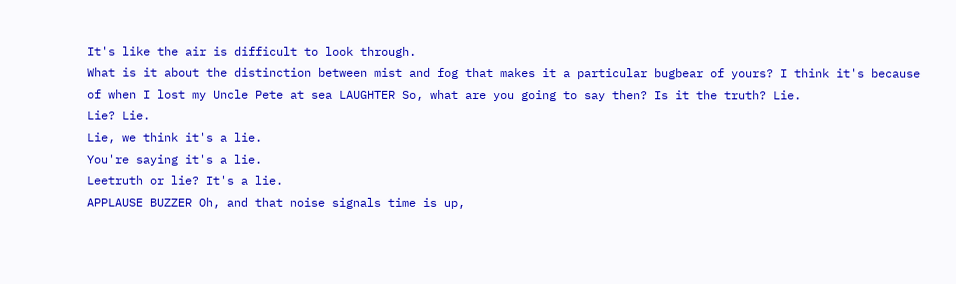It's like the air is difficult to look through.
What is it about the distinction between mist and fog that makes it a particular bugbear of yours? I think it's because of when I lost my Uncle Pete at sea LAUGHTER So, what are you going to say then? Is it the truth? Lie.
Lie? Lie.
Lie, we think it's a lie.
You're saying it's a lie.
Leetruth or lie? It's a lie.
APPLAUSE BUZZER Oh, and that noise signals time is up,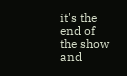it's the end of the show and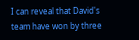I can reveal that David's team have won by three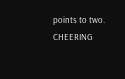points to two.
CHEERING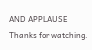AND APPLAUSE Thanks for watching.